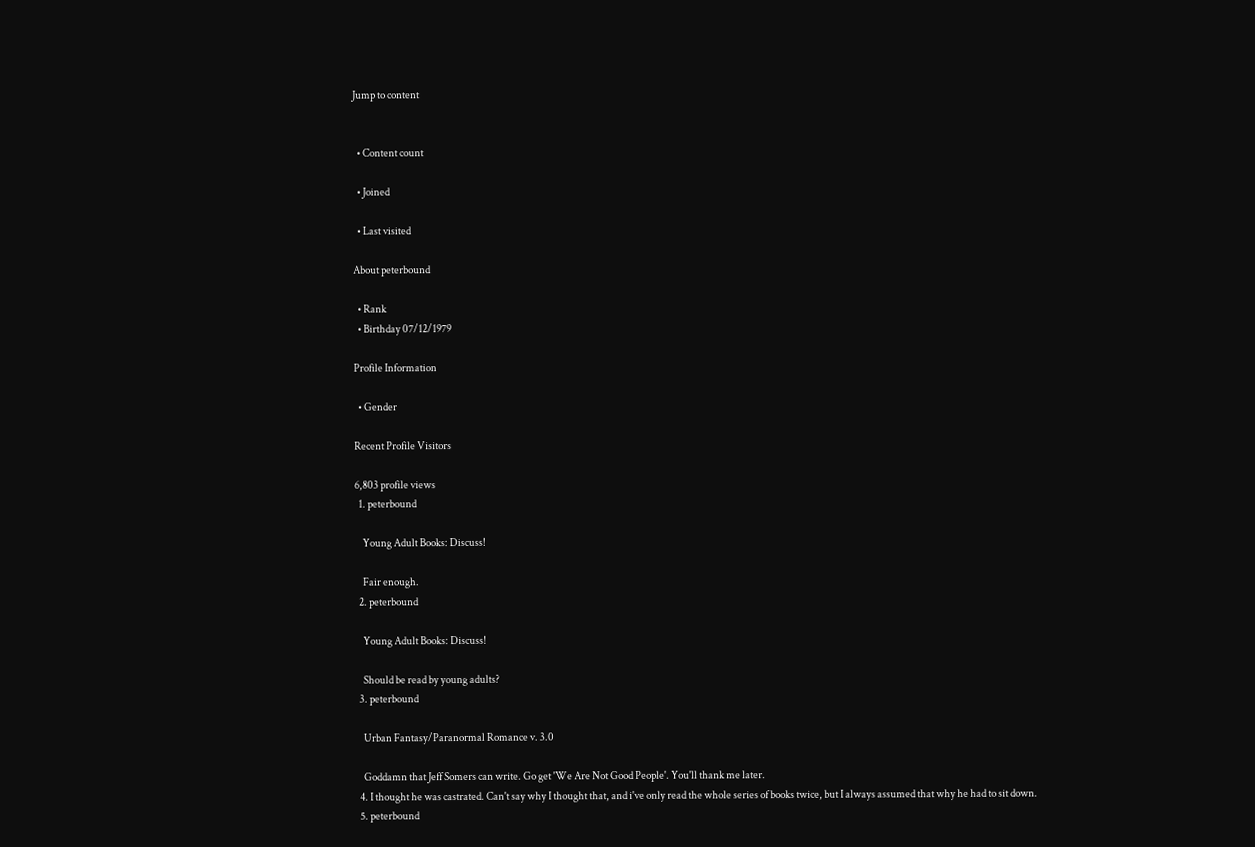Jump to content


  • Content count

  • Joined

  • Last visited

About peterbound

  • Rank
  • Birthday 07/12/1979

Profile Information

  • Gender

Recent Profile Visitors

6,803 profile views
  1. peterbound

    Young Adult Books: Discuss!

    Fair enough.
  2. peterbound

    Young Adult Books: Discuss!

    Should be read by young adults?
  3. peterbound

    Urban Fantasy/Paranormal Romance v. 3.0

    Goddamn that Jeff Somers can write. Go get 'We Are Not Good People'. You'll thank me later.
  4. I thought he was castrated. Can't say why I thought that, and i've only read the whole series of books twice, but I always assumed that why he had to sit down.
  5. peterbound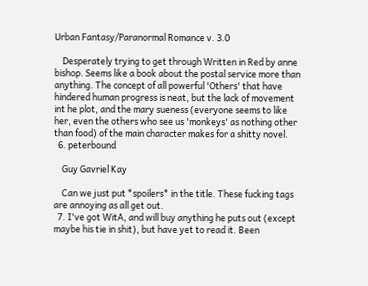Urban Fantasy/Paranormal Romance v. 3.0

    Desperately trying to get through Written in Red by anne bishop. Seems like a book about the postal service more than anything. The concept of all powerful 'Others' that have hindered human progress is neat, but the lack of movement int he plot, and the mary sueness (everyone seems to like her, even the others who see us 'monkeys' as nothing other than food) of the main character makes for a shitty novel.
  6. peterbound

    Guy Gavriel Kay

    Can we just put *spoilers* in the title. These fucking tags are annoying as all get out.
  7. I've got WitA, and will buy anything he puts out (except maybe his tie in shit), but have yet to read it. Been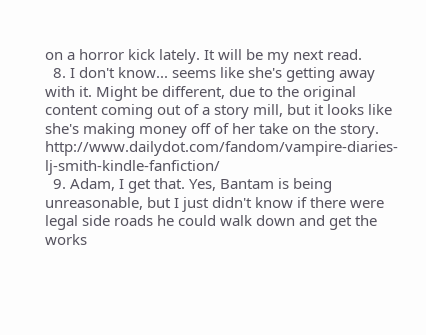on a horror kick lately. It will be my next read.
  8. I don't know... seems like she's getting away with it. Might be different, due to the original content coming out of a story mill, but it looks like she's making money off of her take on the story. http://www.dailydot.com/fandom/vampire-diaries-lj-smith-kindle-fanfiction/
  9. Adam, I get that. Yes, Bantam is being unreasonable, but I just didn't know if there were legal side roads he could walk down and get the works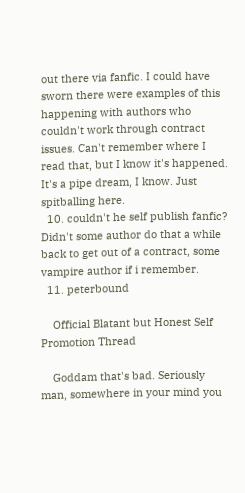out there via fanfic. I could have sworn there were examples of this happening with authors who couldn't work through contract issues. Can't remember where I read that, but I know it's happened. It's a pipe dream, I know. Just spitballing here.
  10. couldn't he self publish fanfic? Didn't some author do that a while back to get out of a contract, some vampire author if i remember.
  11. peterbound

    Official Blatant but Honest Self Promotion Thread

    Goddam that's bad. Seriously man, somewhere in your mind you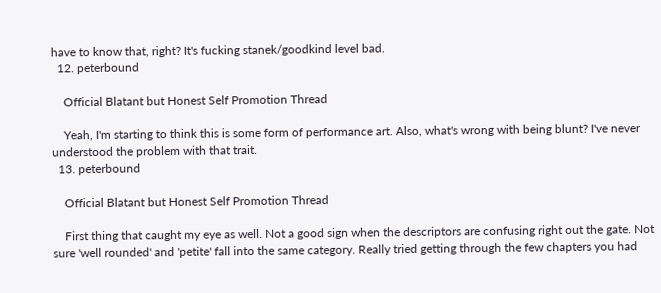have to know that, right? It's fucking stanek/goodkind level bad.
  12. peterbound

    Official Blatant but Honest Self Promotion Thread

    Yeah, I'm starting to think this is some form of performance art. Also, what's wrong with being blunt? I've never understood the problem with that trait.
  13. peterbound

    Official Blatant but Honest Self Promotion Thread

    First thing that caught my eye as well. Not a good sign when the descriptors are confusing right out the gate. Not sure 'well rounded' and 'petite' fall into the same category. Really tried getting through the few chapters you had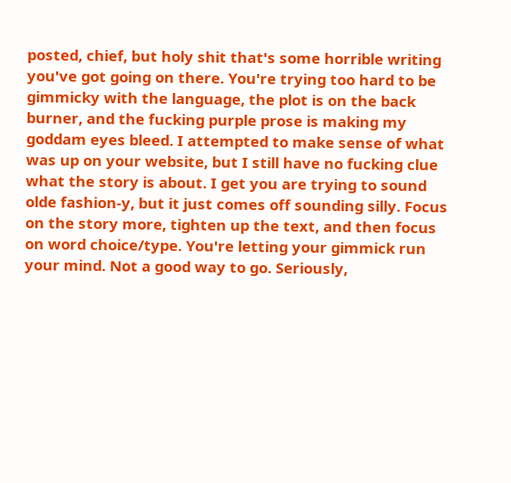posted, chief, but holy shit that's some horrible writing you've got going on there. You're trying too hard to be gimmicky with the language, the plot is on the back burner, and the fucking purple prose is making my goddam eyes bleed. I attempted to make sense of what was up on your website, but I still have no fucking clue what the story is about. I get you are trying to sound olde fashion-y, but it just comes off sounding silly. Focus on the story more, tighten up the text, and then focus on word choice/type. You're letting your gimmick run your mind. Not a good way to go. Seriously,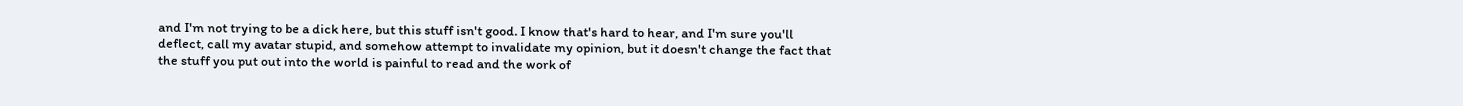and I'm not trying to be a dick here, but this stuff isn't good. I know that's hard to hear, and I'm sure you'll deflect, call my avatar stupid, and somehow attempt to invalidate my opinion, but it doesn't change the fact that the stuff you put out into the world is painful to read and the work of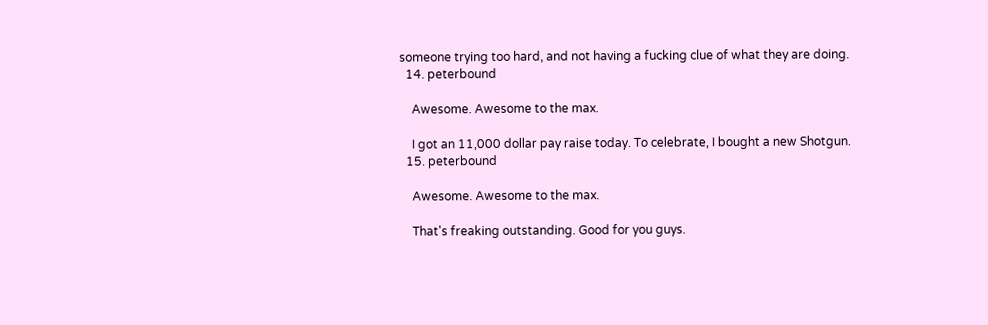someone trying too hard, and not having a fucking clue of what they are doing.
  14. peterbound

    Awesome. Awesome to the max.

    I got an 11,000 dollar pay raise today. To celebrate, I bought a new Shotgun.
  15. peterbound

    Awesome. Awesome to the max.

    That's freaking outstanding. Good for you guys.